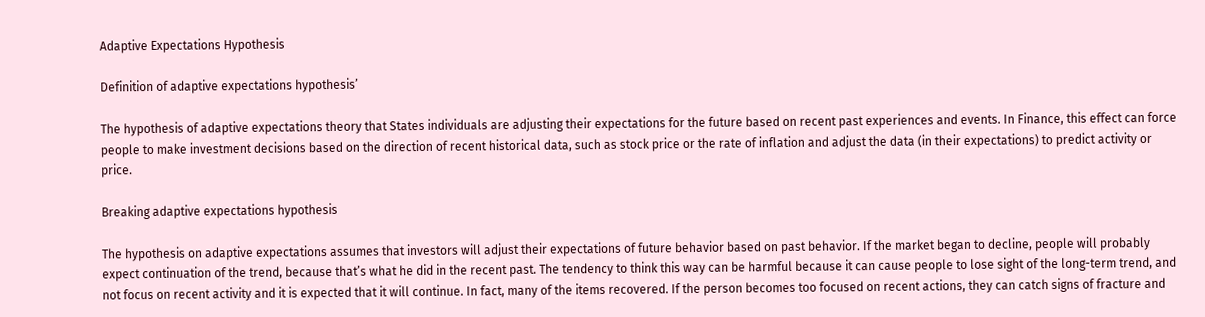Adaptive Expectations Hypothesis

Definition of adaptive expectations hypothesis’

The hypothesis of adaptive expectations theory that States individuals are adjusting their expectations for the future based on recent past experiences and events. In Finance, this effect can force people to make investment decisions based on the direction of recent historical data, such as stock price or the rate of inflation and adjust the data (in their expectations) to predict activity or price.

Breaking adaptive expectations hypothesis

The hypothesis on adaptive expectations assumes that investors will adjust their expectations of future behavior based on past behavior. If the market began to decline, people will probably expect continuation of the trend, because that’s what he did in the recent past. The tendency to think this way can be harmful because it can cause people to lose sight of the long-term trend, and not focus on recent activity and it is expected that it will continue. In fact, many of the items recovered. If the person becomes too focused on recent actions, they can catch signs of fracture and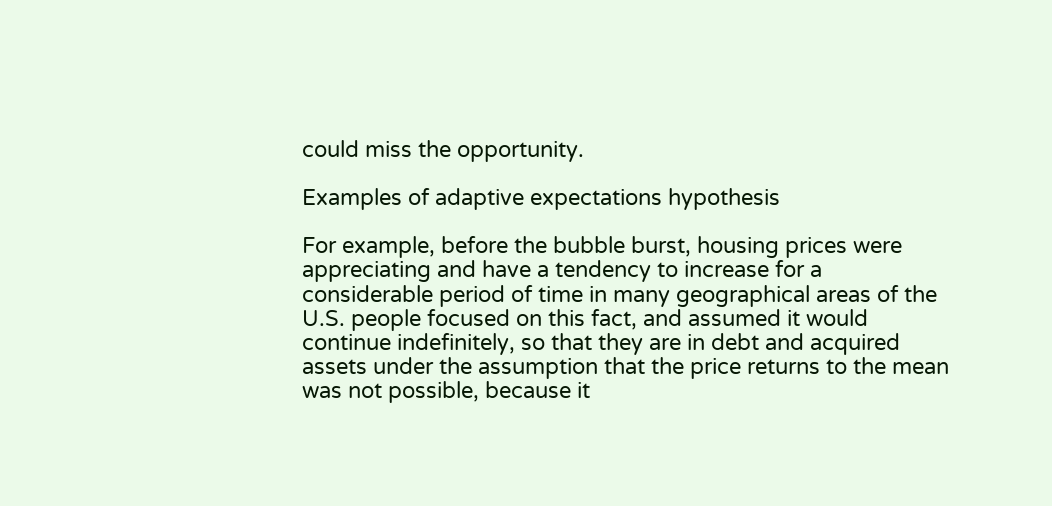could miss the opportunity.

Examples of adaptive expectations hypothesis

For example, before the bubble burst, housing prices were appreciating and have a tendency to increase for a considerable period of time in many geographical areas of the U.S. people focused on this fact, and assumed it would continue indefinitely, so that they are in debt and acquired assets under the assumption that the price returns to the mean was not possible, because it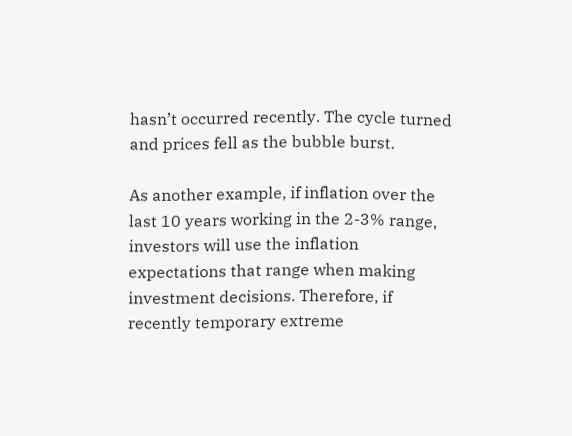hasn’t occurred recently. The cycle turned and prices fell as the bubble burst.

As another example, if inflation over the last 10 years working in the 2-3% range, investors will use the inflation expectations that range when making investment decisions. Therefore, if recently temporary extreme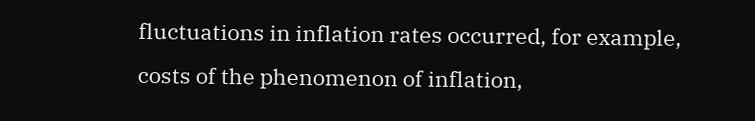fluctuations in inflation rates occurred, for example, costs of the phenomenon of inflation,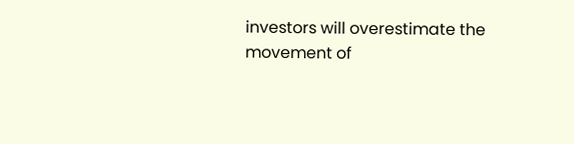investors will overestimate the movement of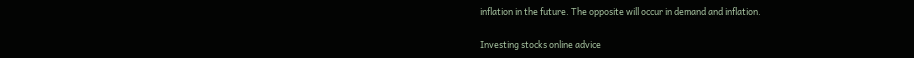inflation in the future. The opposite will occur in demand and inflation.

Investing stocks online advice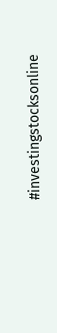#investingstocksonline